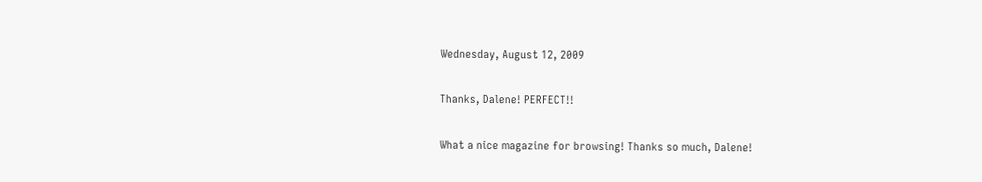Wednesday, August 12, 2009

Thanks, Dalene! PERFECT!!

What a nice magazine for browsing! Thanks so much, Dalene!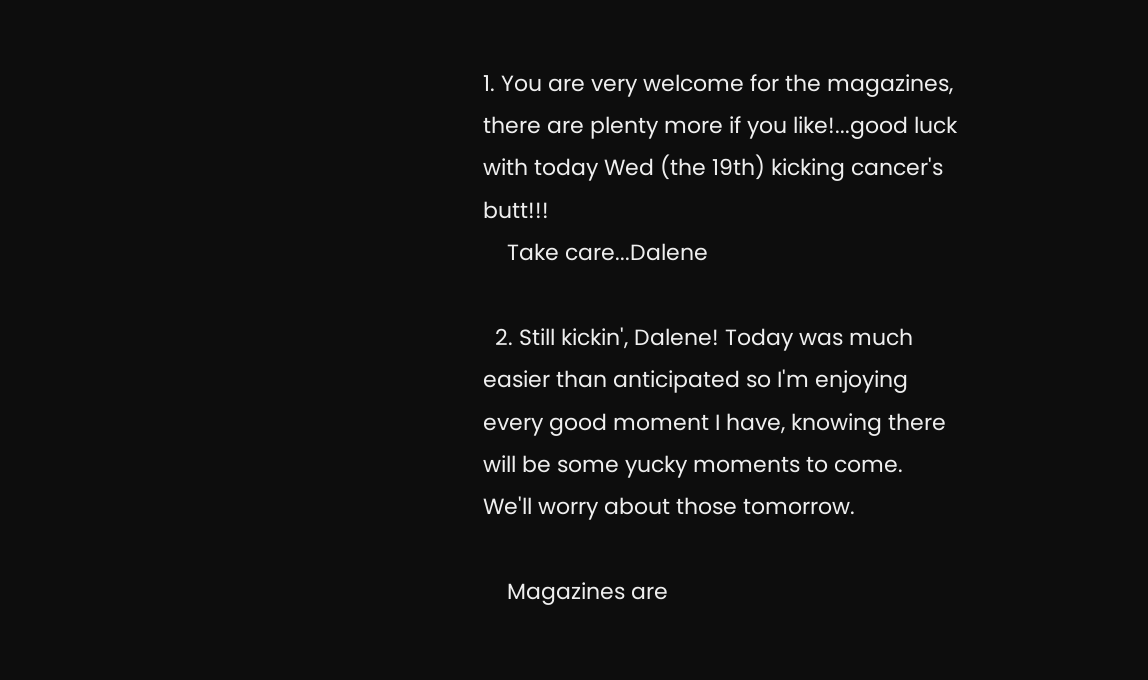1. You are very welcome for the magazines, there are plenty more if you like!...good luck with today Wed (the 19th) kicking cancer's butt!!!
    Take care...Dalene

  2. Still kickin', Dalene! Today was much easier than anticipated so I'm enjoying every good moment I have, knowing there will be some yucky moments to come. We'll worry about those tomorrow.

    Magazines are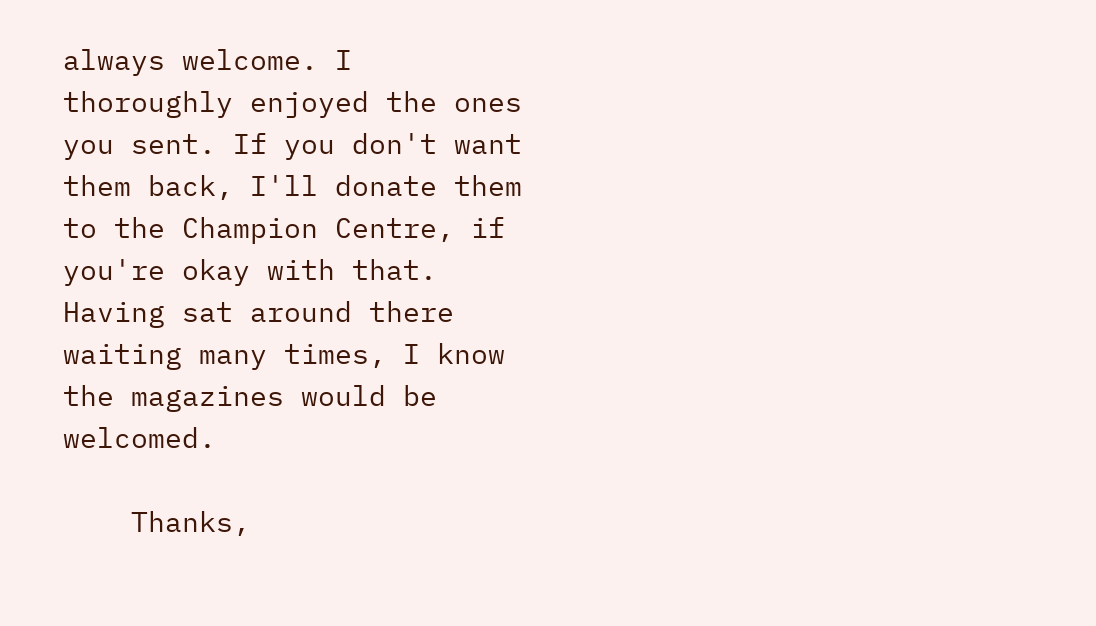always welcome. I thoroughly enjoyed the ones you sent. If you don't want them back, I'll donate them to the Champion Centre, if you're okay with that. Having sat around there waiting many times, I know the magazines would be welcomed.

    Thanks,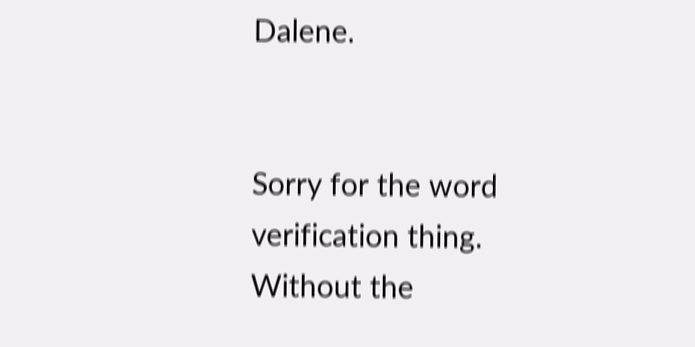Dalene.


Sorry for the word verification thing. Without the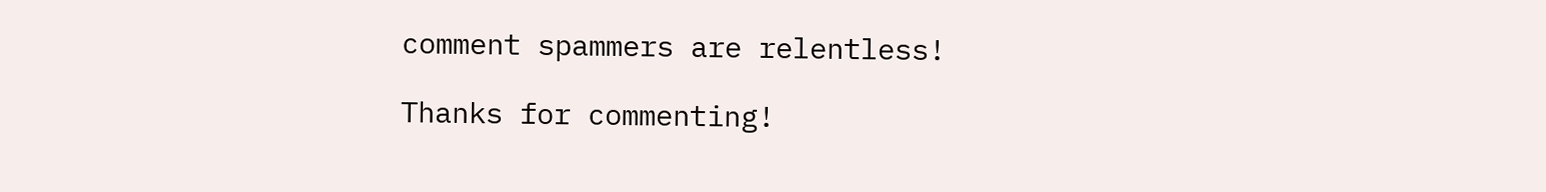comment spammers are relentless!

Thanks for commenting!